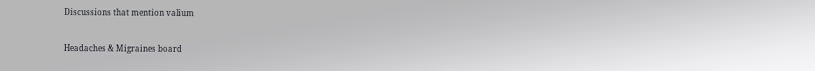Discussions that mention valium

Headaches & Migraines board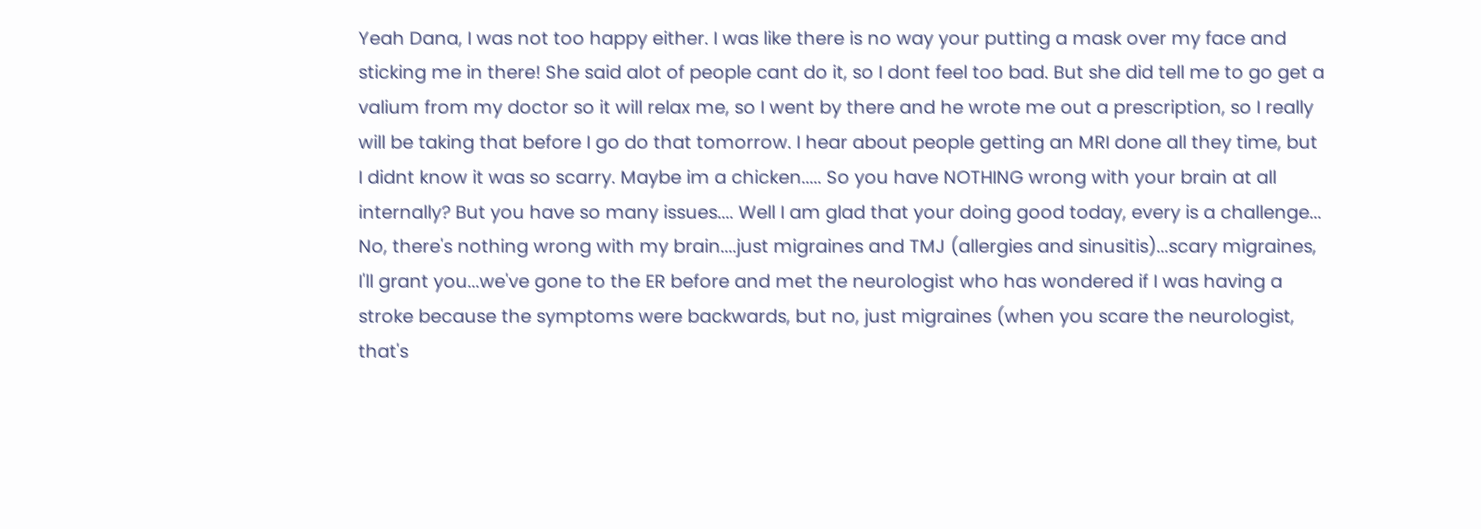Yeah Dana, I was not too happy either. I was like there is no way your putting a mask over my face and sticking me in there! She said alot of people cant do it, so I dont feel too bad. But she did tell me to go get a valium from my doctor so it will relax me, so I went by there and he wrote me out a prescription, so I really will be taking that before I go do that tomorrow. I hear about people getting an MRI done all they time, but I didnt know it was so scarry. Maybe im a chicken..... So you have NOTHING wrong with your brain at all internally? But you have so many issues.... Well I am glad that your doing good today, every is a challenge...
No, there's nothing wrong with my brain....just migraines and TMJ (allergies and sinusitis)...scary migraines, I'll grant you...we've gone to the ER before and met the neurologist who has wondered if I was having a stroke because the symptoms were backwards, but no, just migraines (when you scare the neurologist, that's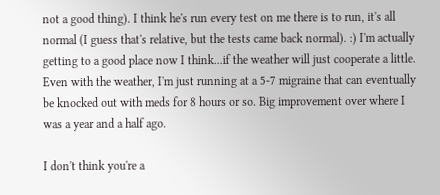not a good thing). I think he's run every test on me there is to run, it's all normal (I guess that's relative, but the tests came back normal). :) I'm actually getting to a good place now I think...if the weather will just cooperate a little. Even with the weather, I'm just running at a 5-7 migraine that can eventually be knocked out with meds for 8 hours or so. Big improvement over where I was a year and a half ago.

I don't think you're a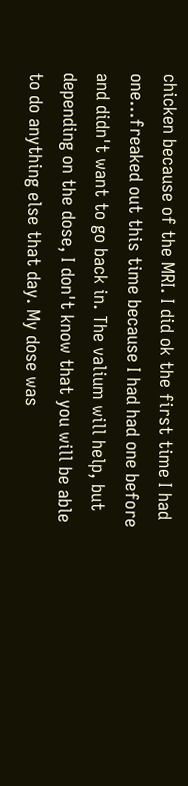chicken because of the MRI. I did ok the first time I had one...freaked out this time because I had had one before and didn't want to go back in. The valium will help, but depending on the dose, I don't know that you will be able to do anything else that day. My dose was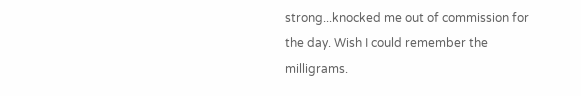strong...knocked me out of commission for the day. Wish I could remember the milligrams.